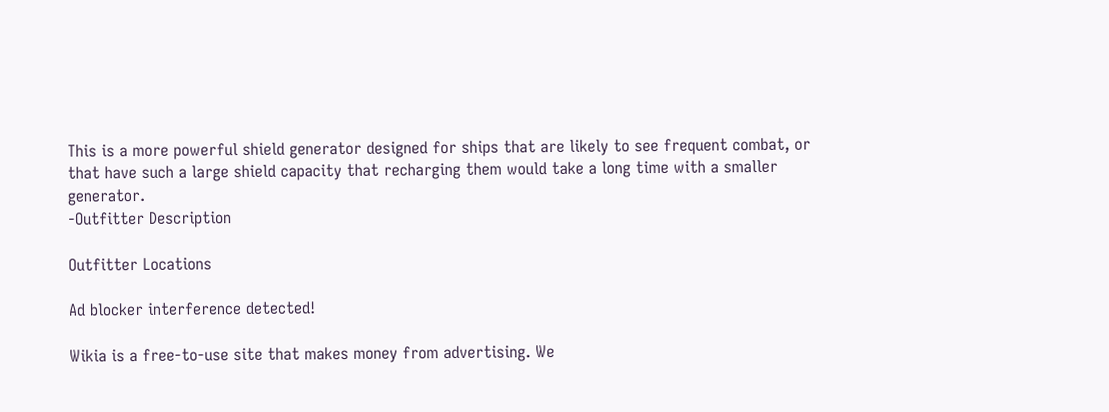This is a more powerful shield generator designed for ships that are likely to see frequent combat, or that have such a large shield capacity that recharging them would take a long time with a smaller generator.
-Outfitter Description

Outfitter Locations

Ad blocker interference detected!

Wikia is a free-to-use site that makes money from advertising. We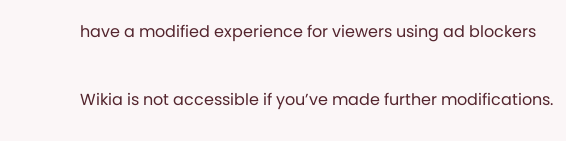have a modified experience for viewers using ad blockers

Wikia is not accessible if you’ve made further modifications.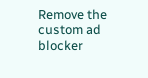Remove the custom ad blocker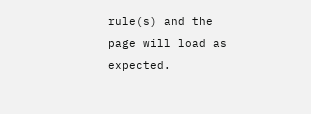rule(s) and the page will load as expected.